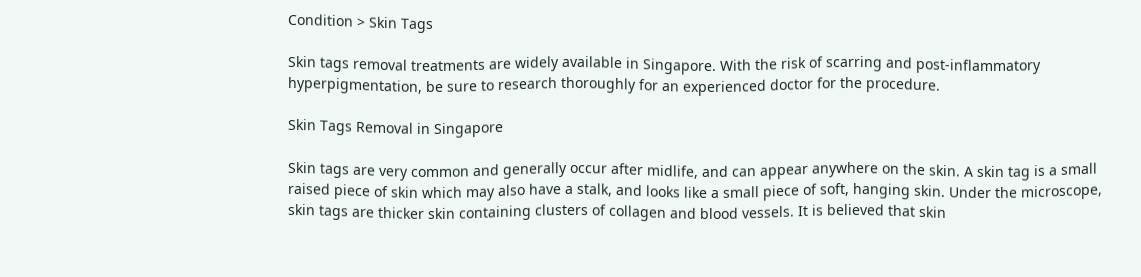Condition > Skin Tags

Skin tags removal treatments are widely available in Singapore. With the risk of scarring and post-inflammatory hyperpigmentation, be sure to research thoroughly for an experienced doctor for the procedure.

Skin Tags Removal in Singapore

Skin tags are very common and generally occur after midlife, and can appear anywhere on the skin. A skin tag is a small raised piece of skin which may also have a stalk, and looks like a small piece of soft, hanging skin. Under the microscope, skin tags are thicker skin containing clusters of collagen and blood vessels. It is believed that skin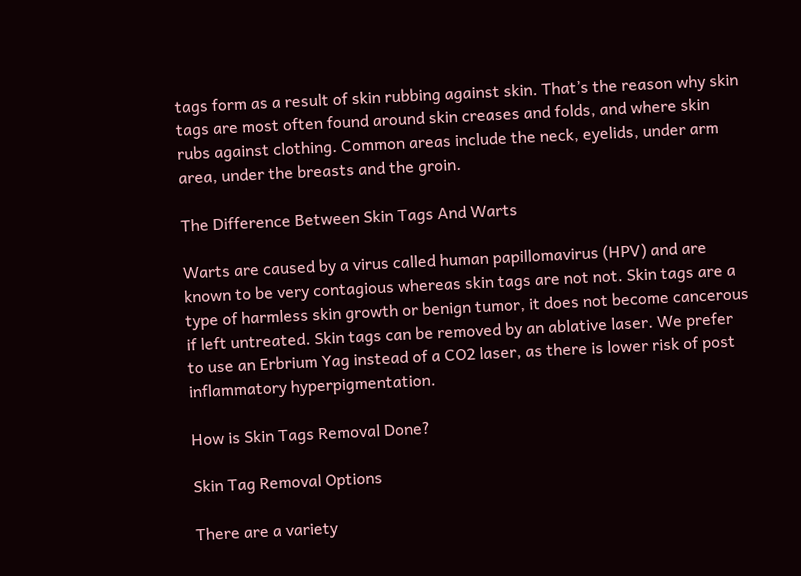tags form as a result of skin rubbing against skin. That’s the reason why skin tags are most often found around skin creases and folds, and where skin rubs against clothing. Common areas include the neck, eyelids, under arm area, under the breasts and the groin.

The Difference Between Skin Tags And Warts

Warts are caused by a virus called human papillomavirus (HPV) and are known to be very contagious whereas skin tags are not not. Skin tags are a type of harmless skin growth or benign tumor, it does not become cancerous if left untreated. Skin tags can be removed by an ablative laser. We prefer to use an Erbrium Yag instead of a CO2 laser, as there is lower risk of post inflammatory hyperpigmentation.

How is Skin Tags Removal Done?

Skin Tag Removal Options

There are a variety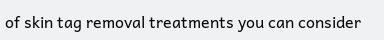of skin tag removal treatments you can consider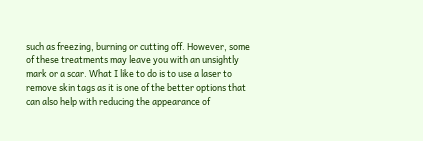such as freezing, burning or cutting off. However, some of these treatments may leave you with an unsightly mark or a scar. What I like to do is to use a laser to remove skin tags as it is one of the better options that can also help with reducing the appearance of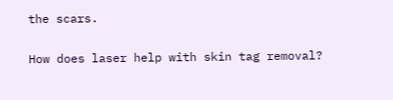the scars.

How does laser help with skin tag removal?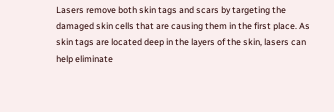Lasers remove both skin tags and scars by targeting the damaged skin cells that are causing them in the first place. As skin tags are located deep in the layers of the skin, lasers can help eliminate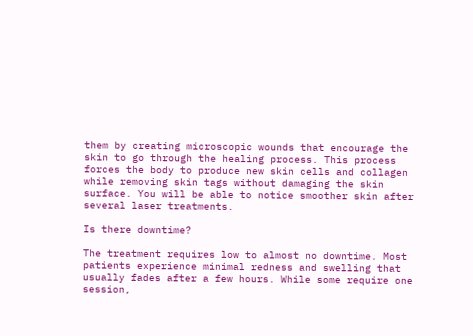them by creating microscopic wounds that encourage the skin to go through the healing process. This process forces the body to produce new skin cells and collagen while removing skin tags without damaging the skin surface. You will be able to notice smoother skin after several laser treatments.

Is there downtime?

The treatment requires low to almost no downtime. Most patients experience minimal redness and swelling that usually fades after a few hours. While some require one session,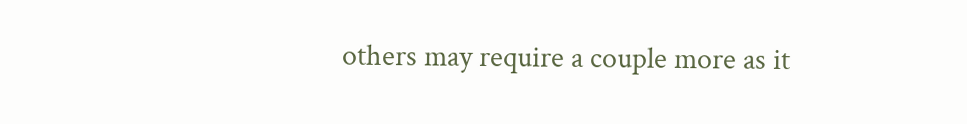others may require a couple more as it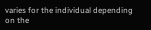varies for the individual depending on the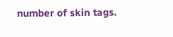number of skin tags.